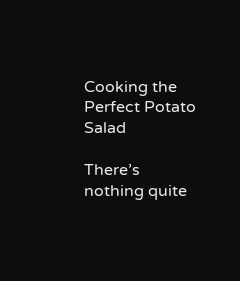Cooking the Perfect Potato Salad

There’s nothing quite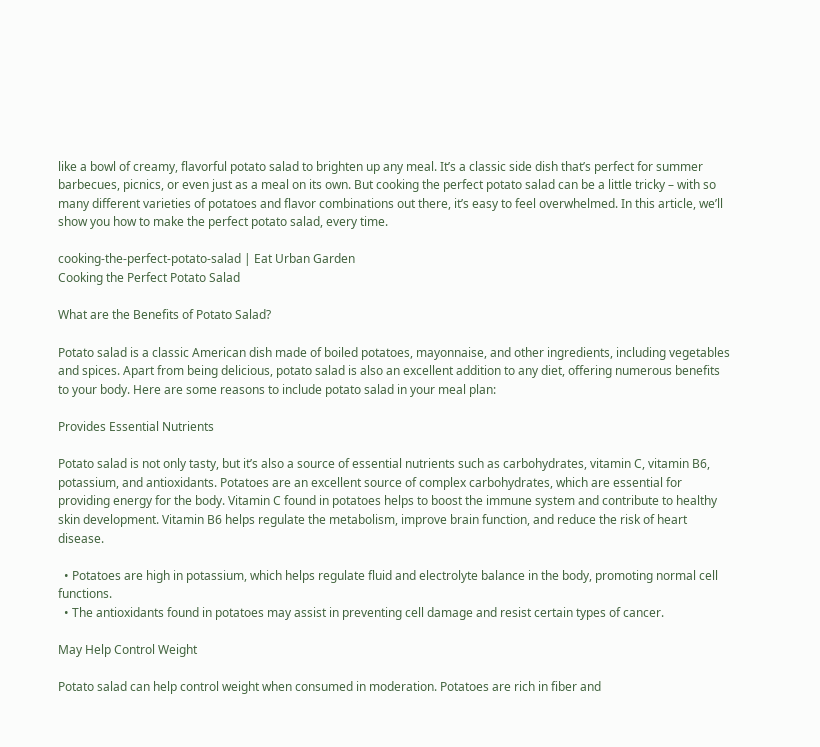like a bowl of creamy, flavorful potato salad to brighten up any meal. It’s a classic side dish that’s perfect for summer barbecues, picnics, or even just as a meal on its own. But cooking the perfect potato salad can be a little tricky – with so many different varieties of potatoes and flavor combinations out there, it’s easy to feel overwhelmed. In this article, we’ll show you how to make the perfect potato salad, every time.

cooking-the-perfect-potato-salad | Eat Urban Garden
Cooking the Perfect Potato Salad

What are the Benefits of Potato Salad?

Potato salad is a classic American dish made of boiled potatoes, mayonnaise, and other ingredients, including vegetables and spices. Apart from being delicious, potato salad is also an excellent addition to any diet, offering numerous benefits to your body. Here are some reasons to include potato salad in your meal plan:

Provides Essential Nutrients

Potato salad is not only tasty, but it’s also a source of essential nutrients such as carbohydrates, vitamin C, vitamin B6, potassium, and antioxidants. Potatoes are an excellent source of complex carbohydrates, which are essential for providing energy for the body. Vitamin C found in potatoes helps to boost the immune system and contribute to healthy skin development. Vitamin B6 helps regulate the metabolism, improve brain function, and reduce the risk of heart disease.

  • Potatoes are high in potassium, which helps regulate fluid and electrolyte balance in the body, promoting normal cell functions.
  • The antioxidants found in potatoes may assist in preventing cell damage and resist certain types of cancer.

May Help Control Weight

Potato salad can help control weight when consumed in moderation. Potatoes are rich in fiber and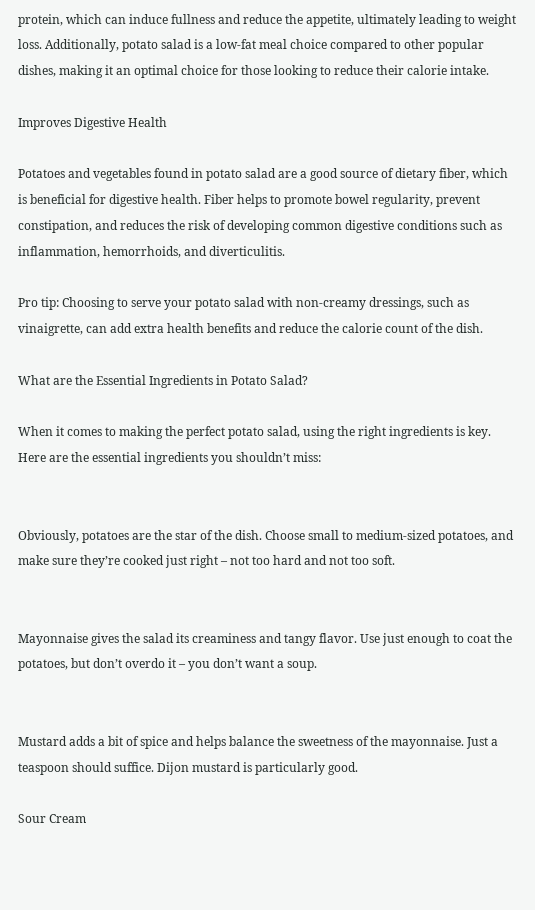protein, which can induce fullness and reduce the appetite, ultimately leading to weight loss. Additionally, potato salad is a low-fat meal choice compared to other popular dishes, making it an optimal choice for those looking to reduce their calorie intake.

Improves Digestive Health

Potatoes and vegetables found in potato salad are a good source of dietary fiber, which is beneficial for digestive health. Fiber helps to promote bowel regularity, prevent constipation, and reduces the risk of developing common digestive conditions such as inflammation, hemorrhoids, and diverticulitis.

Pro tip: Choosing to serve your potato salad with non-creamy dressings, such as vinaigrette, can add extra health benefits and reduce the calorie count of the dish.

What are the Essential Ingredients in Potato Salad?

When it comes to making the perfect potato salad, using the right ingredients is key. Here are the essential ingredients you shouldn’t miss:


Obviously, potatoes are the star of the dish. Choose small to medium-sized potatoes, and make sure they’re cooked just right – not too hard and not too soft.


Mayonnaise gives the salad its creaminess and tangy flavor. Use just enough to coat the potatoes, but don’t overdo it – you don’t want a soup.


Mustard adds a bit of spice and helps balance the sweetness of the mayonnaise. Just a teaspoon should suffice. Dijon mustard is particularly good.

Sour Cream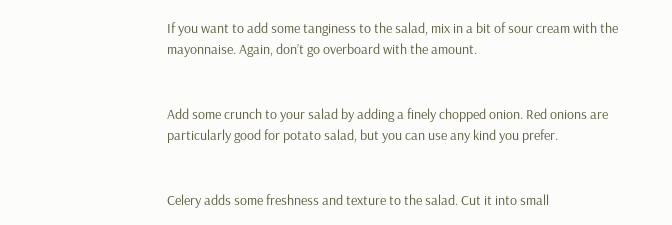If you want to add some tanginess to the salad, mix in a bit of sour cream with the mayonnaise. Again, don’t go overboard with the amount.


Add some crunch to your salad by adding a finely chopped onion. Red onions are particularly good for potato salad, but you can use any kind you prefer.


Celery adds some freshness and texture to the salad. Cut it into small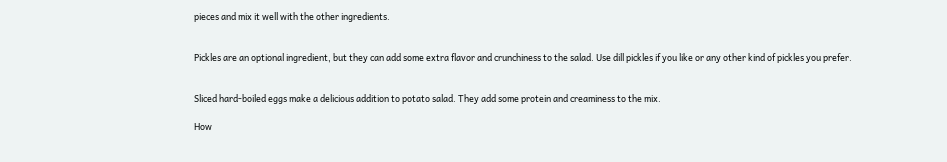pieces and mix it well with the other ingredients.


Pickles are an optional ingredient, but they can add some extra flavor and crunchiness to the salad. Use dill pickles if you like or any other kind of pickles you prefer.


Sliced hard-boiled eggs make a delicious addition to potato salad. They add some protein and creaminess to the mix.

How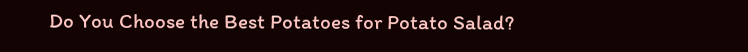Do You Choose the Best Potatoes for Potato Salad?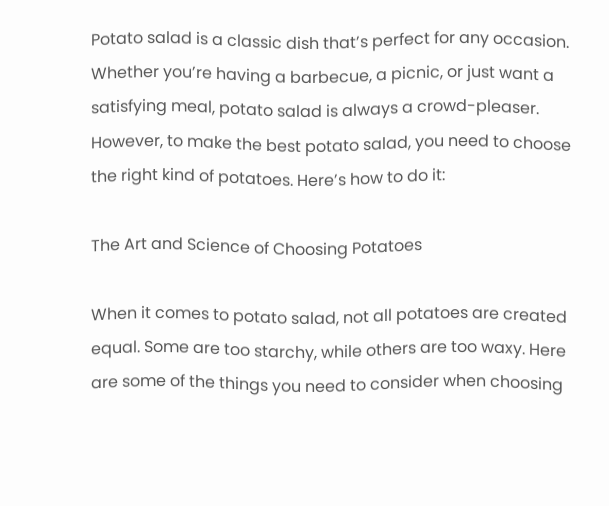Potato salad is a classic dish that’s perfect for any occasion. Whether you’re having a barbecue, a picnic, or just want a satisfying meal, potato salad is always a crowd-pleaser. However, to make the best potato salad, you need to choose the right kind of potatoes. Here’s how to do it:

The Art and Science of Choosing Potatoes

When it comes to potato salad, not all potatoes are created equal. Some are too starchy, while others are too waxy. Here are some of the things you need to consider when choosing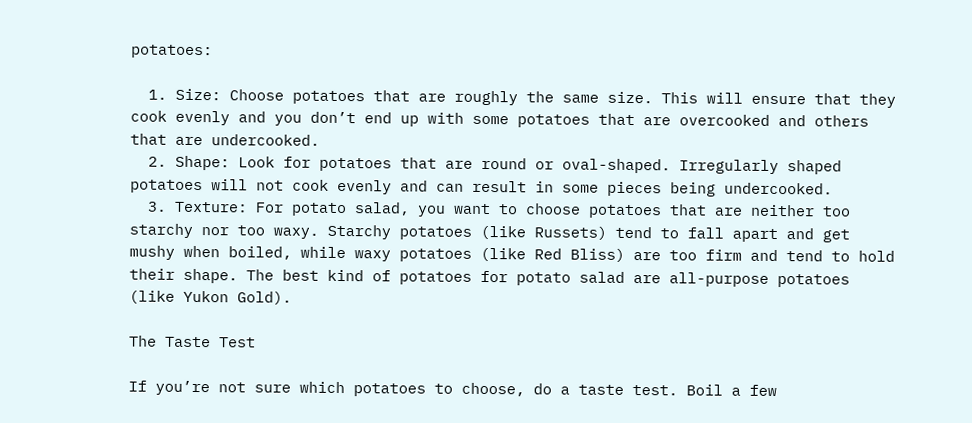potatoes:

  1. Size: Choose potatoes that are roughly the same size. This will ensure that they cook evenly and you don’t end up with some potatoes that are overcooked and others that are undercooked.
  2. Shape: Look for potatoes that are round or oval-shaped. Irregularly shaped potatoes will not cook evenly and can result in some pieces being undercooked.
  3. Texture: For potato salad, you want to choose potatoes that are neither too starchy nor too waxy. Starchy potatoes (like Russets) tend to fall apart and get mushy when boiled, while waxy potatoes (like Red Bliss) are too firm and tend to hold their shape. The best kind of potatoes for potato salad are all-purpose potatoes (like Yukon Gold).

The Taste Test

If you’re not sure which potatoes to choose, do a taste test. Boil a few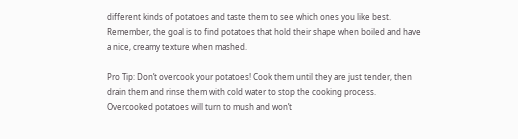different kinds of potatoes and taste them to see which ones you like best. Remember, the goal is to find potatoes that hold their shape when boiled and have a nice, creamy texture when mashed.

Pro Tip: Don’t overcook your potatoes! Cook them until they are just tender, then drain them and rinse them with cold water to stop the cooking process. Overcooked potatoes will turn to mush and won’t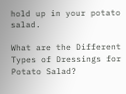hold up in your potato salad.

What are the Different Types of Dressings for Potato Salad?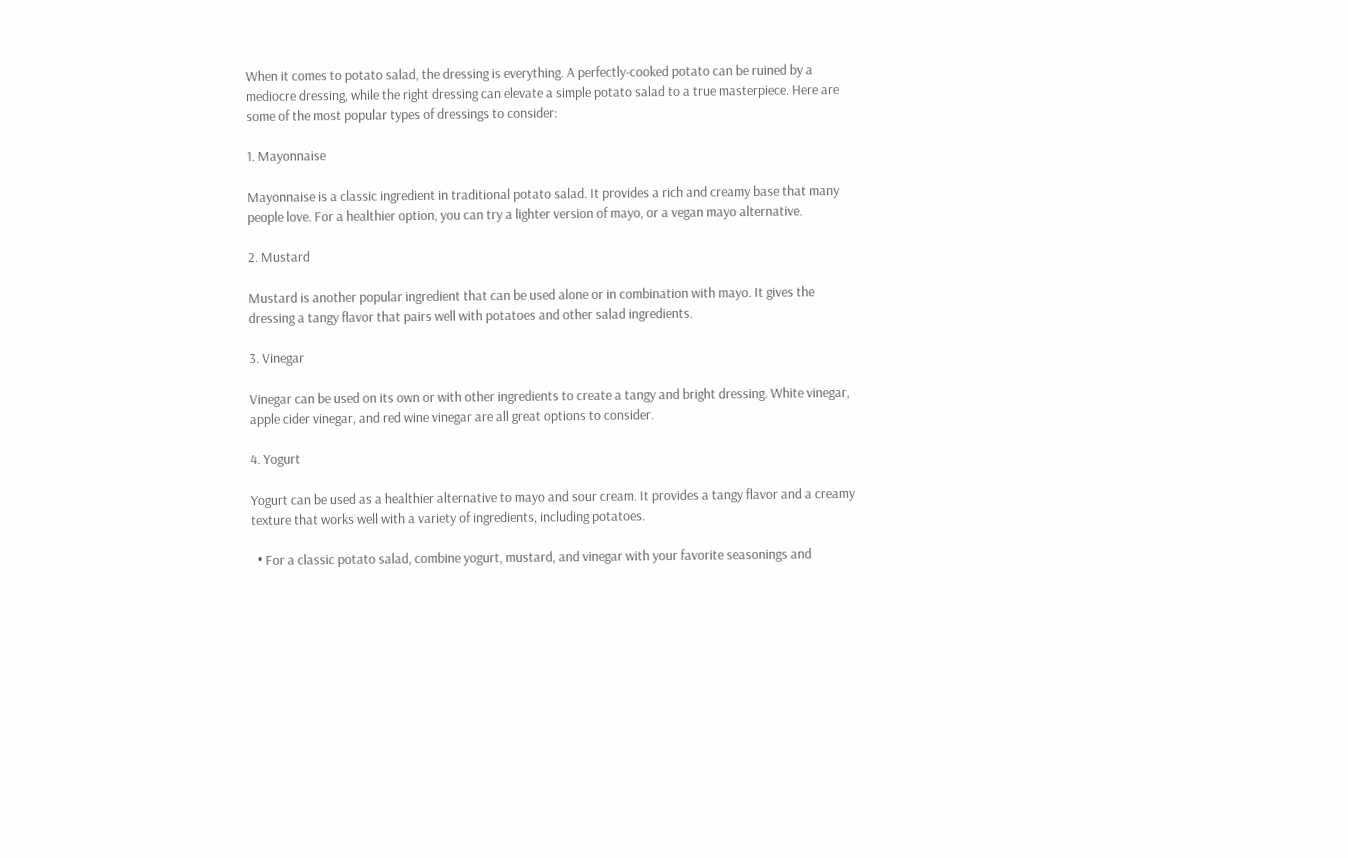When it comes to potato salad, the dressing is everything. A perfectly-cooked potato can be ruined by a mediocre dressing, while the right dressing can elevate a simple potato salad to a true masterpiece. Here are some of the most popular types of dressings to consider:

1. Mayonnaise

Mayonnaise is a classic ingredient in traditional potato salad. It provides a rich and creamy base that many people love. For a healthier option, you can try a lighter version of mayo, or a vegan mayo alternative.

2. Mustard

Mustard is another popular ingredient that can be used alone or in combination with mayo. It gives the dressing a tangy flavor that pairs well with potatoes and other salad ingredients.

3. Vinegar

Vinegar can be used on its own or with other ingredients to create a tangy and bright dressing. White vinegar, apple cider vinegar, and red wine vinegar are all great options to consider.

4. Yogurt

Yogurt can be used as a healthier alternative to mayo and sour cream. It provides a tangy flavor and a creamy texture that works well with a variety of ingredients, including potatoes.

  • For a classic potato salad, combine yogurt, mustard, and vinegar with your favorite seasonings and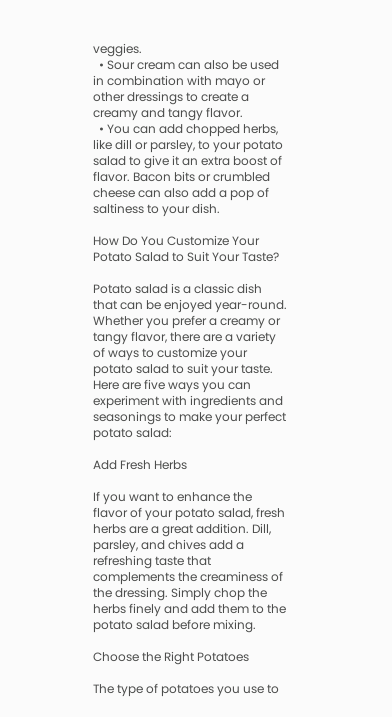veggies.
  • Sour cream can also be used in combination with mayo or other dressings to create a creamy and tangy flavor.
  • You can add chopped herbs, like dill or parsley, to your potato salad to give it an extra boost of flavor. Bacon bits or crumbled cheese can also add a pop of saltiness to your dish.

How Do You Customize Your Potato Salad to Suit Your Taste?

Potato salad is a classic dish that can be enjoyed year-round. Whether you prefer a creamy or tangy flavor, there are a variety of ways to customize your potato salad to suit your taste. Here are five ways you can experiment with ingredients and seasonings to make your perfect potato salad:

Add Fresh Herbs

If you want to enhance the flavor of your potato salad, fresh herbs are a great addition. Dill, parsley, and chives add a refreshing taste that complements the creaminess of the dressing. Simply chop the herbs finely and add them to the potato salad before mixing.

Choose the Right Potatoes

The type of potatoes you use to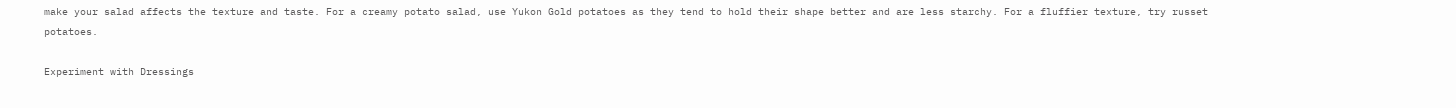make your salad affects the texture and taste. For a creamy potato salad, use Yukon Gold potatoes as they tend to hold their shape better and are less starchy. For a fluffier texture, try russet potatoes.

Experiment with Dressings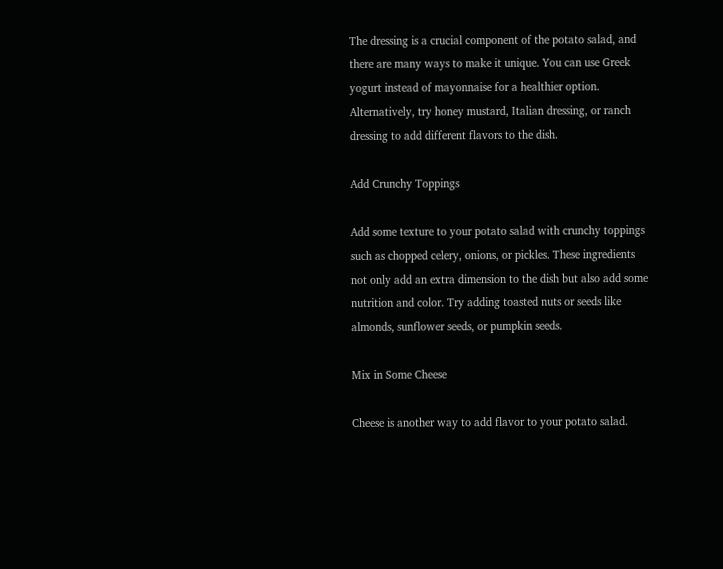The dressing is a crucial component of the potato salad, and there are many ways to make it unique. You can use Greek yogurt instead of mayonnaise for a healthier option. Alternatively, try honey mustard, Italian dressing, or ranch dressing to add different flavors to the dish.

Add Crunchy Toppings

Add some texture to your potato salad with crunchy toppings such as chopped celery, onions, or pickles. These ingredients not only add an extra dimension to the dish but also add some nutrition and color. Try adding toasted nuts or seeds like almonds, sunflower seeds, or pumpkin seeds.

Mix in Some Cheese

Cheese is another way to add flavor to your potato salad.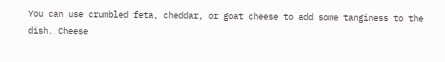You can use crumbled feta, cheddar, or goat cheese to add some tanginess to the dish. Cheese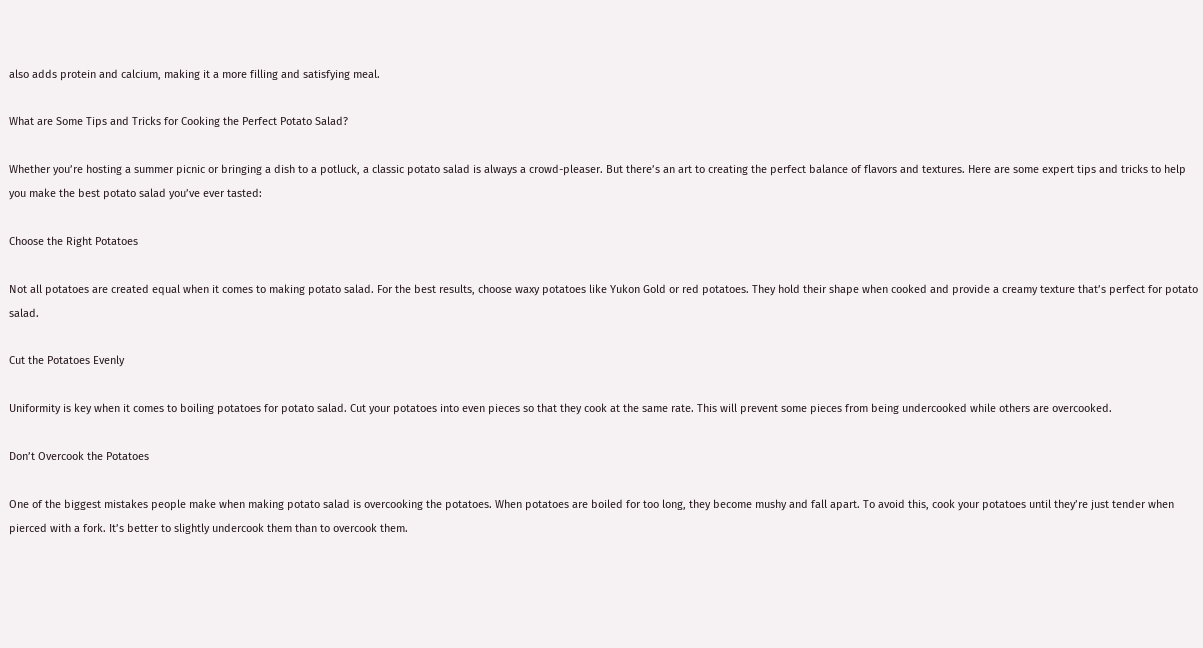also adds protein and calcium, making it a more filling and satisfying meal.

What are Some Tips and Tricks for Cooking the Perfect Potato Salad?

Whether you’re hosting a summer picnic or bringing a dish to a potluck, a classic potato salad is always a crowd-pleaser. But there’s an art to creating the perfect balance of flavors and textures. Here are some expert tips and tricks to help you make the best potato salad you’ve ever tasted:

Choose the Right Potatoes

Not all potatoes are created equal when it comes to making potato salad. For the best results, choose waxy potatoes like Yukon Gold or red potatoes. They hold their shape when cooked and provide a creamy texture that’s perfect for potato salad.

Cut the Potatoes Evenly

Uniformity is key when it comes to boiling potatoes for potato salad. Cut your potatoes into even pieces so that they cook at the same rate. This will prevent some pieces from being undercooked while others are overcooked.

Don’t Overcook the Potatoes

One of the biggest mistakes people make when making potato salad is overcooking the potatoes. When potatoes are boiled for too long, they become mushy and fall apart. To avoid this, cook your potatoes until they’re just tender when pierced with a fork. It’s better to slightly undercook them than to overcook them.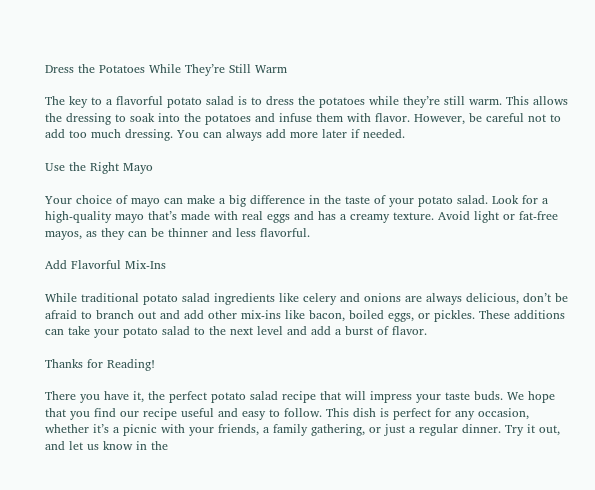Dress the Potatoes While They’re Still Warm

The key to a flavorful potato salad is to dress the potatoes while they’re still warm. This allows the dressing to soak into the potatoes and infuse them with flavor. However, be careful not to add too much dressing. You can always add more later if needed.

Use the Right Mayo

Your choice of mayo can make a big difference in the taste of your potato salad. Look for a high-quality mayo that’s made with real eggs and has a creamy texture. Avoid light or fat-free mayos, as they can be thinner and less flavorful.

Add Flavorful Mix-Ins

While traditional potato salad ingredients like celery and onions are always delicious, don’t be afraid to branch out and add other mix-ins like bacon, boiled eggs, or pickles. These additions can take your potato salad to the next level and add a burst of flavor.

Thanks for Reading!

There you have it, the perfect potato salad recipe that will impress your taste buds. We hope that you find our recipe useful and easy to follow. This dish is perfect for any occasion, whether it’s a picnic with your friends, a family gathering, or just a regular dinner. Try it out, and let us know in the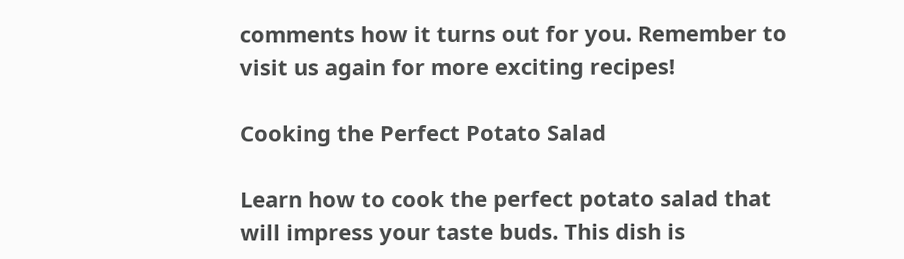comments how it turns out for you. Remember to visit us again for more exciting recipes!

Cooking the Perfect Potato Salad

Learn how to cook the perfect potato salad that will impress your taste buds. This dish is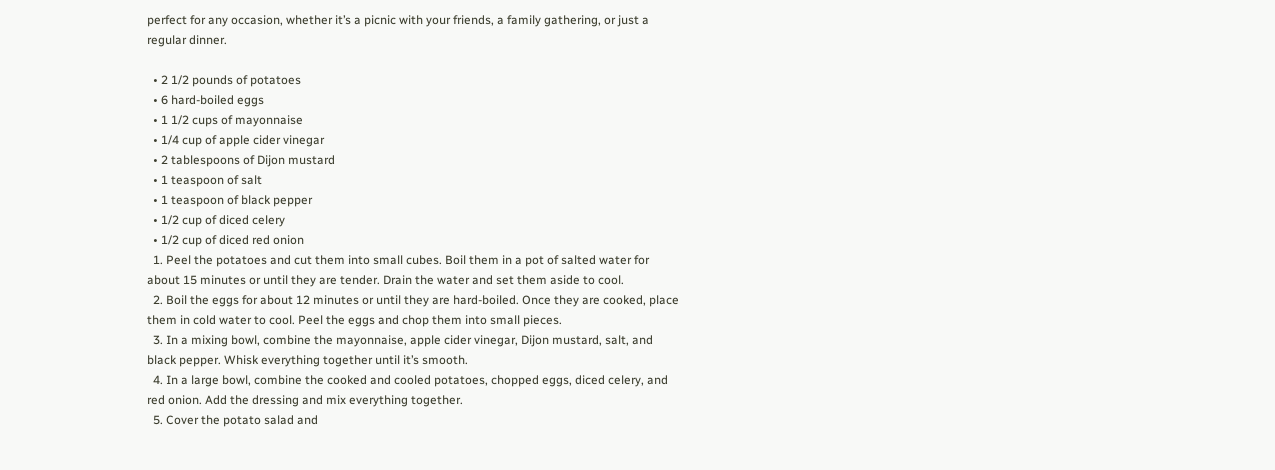perfect for any occasion, whether it’s a picnic with your friends, a family gathering, or just a regular dinner.

  • 2 1/2 pounds of potatoes
  • 6 hard-boiled eggs
  • 1 1/2 cups of mayonnaise
  • 1/4 cup of apple cider vinegar
  • 2 tablespoons of Dijon mustard
  • 1 teaspoon of salt
  • 1 teaspoon of black pepper
  • 1/2 cup of diced celery
  • 1/2 cup of diced red onion
  1. Peel the potatoes and cut them into small cubes. Boil them in a pot of salted water for about 15 minutes or until they are tender. Drain the water and set them aside to cool.
  2. Boil the eggs for about 12 minutes or until they are hard-boiled. Once they are cooked, place them in cold water to cool. Peel the eggs and chop them into small pieces.
  3. In a mixing bowl, combine the mayonnaise, apple cider vinegar, Dijon mustard, salt, and black pepper. Whisk everything together until it’s smooth.
  4. In a large bowl, combine the cooked and cooled potatoes, chopped eggs, diced celery, and red onion. Add the dressing and mix everything together.
  5. Cover the potato salad and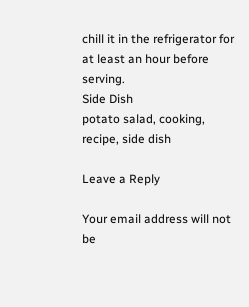chill it in the refrigerator for at least an hour before serving.
Side Dish
potato salad, cooking, recipe, side dish

Leave a Reply

Your email address will not be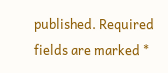published. Required fields are marked *